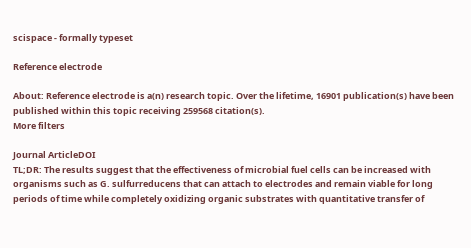scispace - formally typeset

Reference electrode

About: Reference electrode is a(n) research topic. Over the lifetime, 16901 publication(s) have been published within this topic receiving 259568 citation(s).
More filters

Journal ArticleDOI
TL;DR: The results suggest that the effectiveness of microbial fuel cells can be increased with organisms such as G. sulfurreducens that can attach to electrodes and remain viable for long periods of time while completely oxidizing organic substrates with quantitative transfer of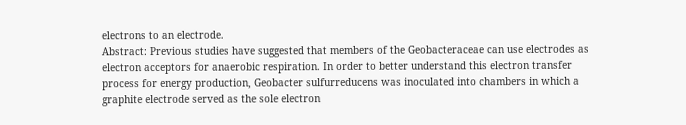electrons to an electrode.
Abstract: Previous studies have suggested that members of the Geobacteraceae can use electrodes as electron acceptors for anaerobic respiration. In order to better understand this electron transfer process for energy production, Geobacter sulfurreducens was inoculated into chambers in which a graphite electrode served as the sole electron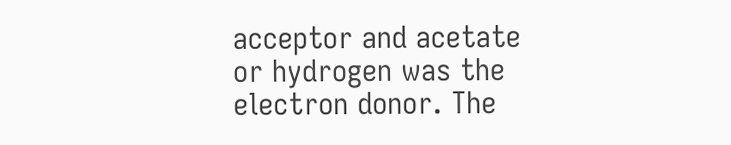acceptor and acetate or hydrogen was the electron donor. The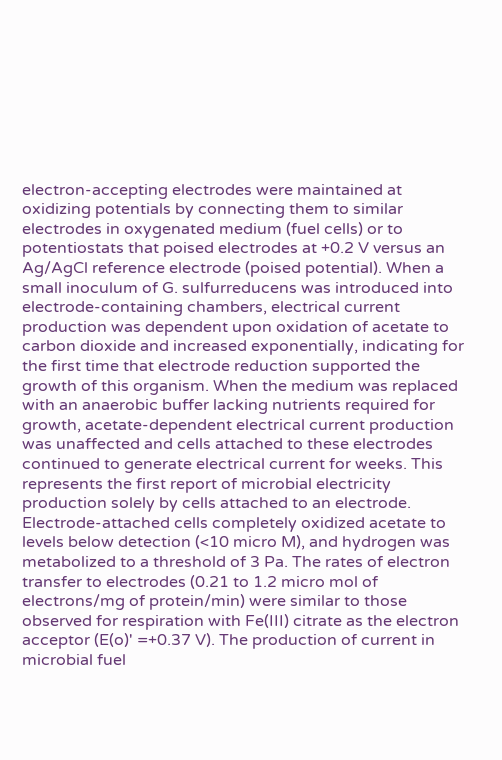electron-accepting electrodes were maintained at oxidizing potentials by connecting them to similar electrodes in oxygenated medium (fuel cells) or to potentiostats that poised electrodes at +0.2 V versus an Ag/AgCl reference electrode (poised potential). When a small inoculum of G. sulfurreducens was introduced into electrode-containing chambers, electrical current production was dependent upon oxidation of acetate to carbon dioxide and increased exponentially, indicating for the first time that electrode reduction supported the growth of this organism. When the medium was replaced with an anaerobic buffer lacking nutrients required for growth, acetate-dependent electrical current production was unaffected and cells attached to these electrodes continued to generate electrical current for weeks. This represents the first report of microbial electricity production solely by cells attached to an electrode. Electrode-attached cells completely oxidized acetate to levels below detection (<10 micro M), and hydrogen was metabolized to a threshold of 3 Pa. The rates of electron transfer to electrodes (0.21 to 1.2 micro mol of electrons/mg of protein/min) were similar to those observed for respiration with Fe(III) citrate as the electron acceptor (E(o)' =+0.37 V). The production of current in microbial fuel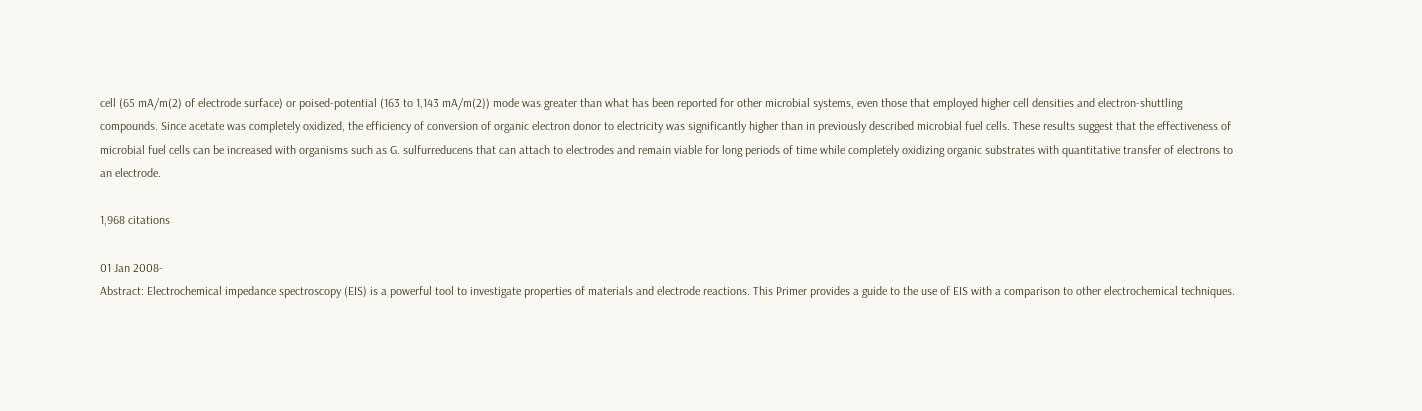cell (65 mA/m(2) of electrode surface) or poised-potential (163 to 1,143 mA/m(2)) mode was greater than what has been reported for other microbial systems, even those that employed higher cell densities and electron-shuttling compounds. Since acetate was completely oxidized, the efficiency of conversion of organic electron donor to electricity was significantly higher than in previously described microbial fuel cells. These results suggest that the effectiveness of microbial fuel cells can be increased with organisms such as G. sulfurreducens that can attach to electrodes and remain viable for long periods of time while completely oxidizing organic substrates with quantitative transfer of electrons to an electrode.

1,968 citations

01 Jan 2008-
Abstract: Electrochemical impedance spectroscopy (EIS) is a powerful tool to investigate properties of materials and electrode reactions. This Primer provides a guide to the use of EIS with a comparison to other electrochemical techniques.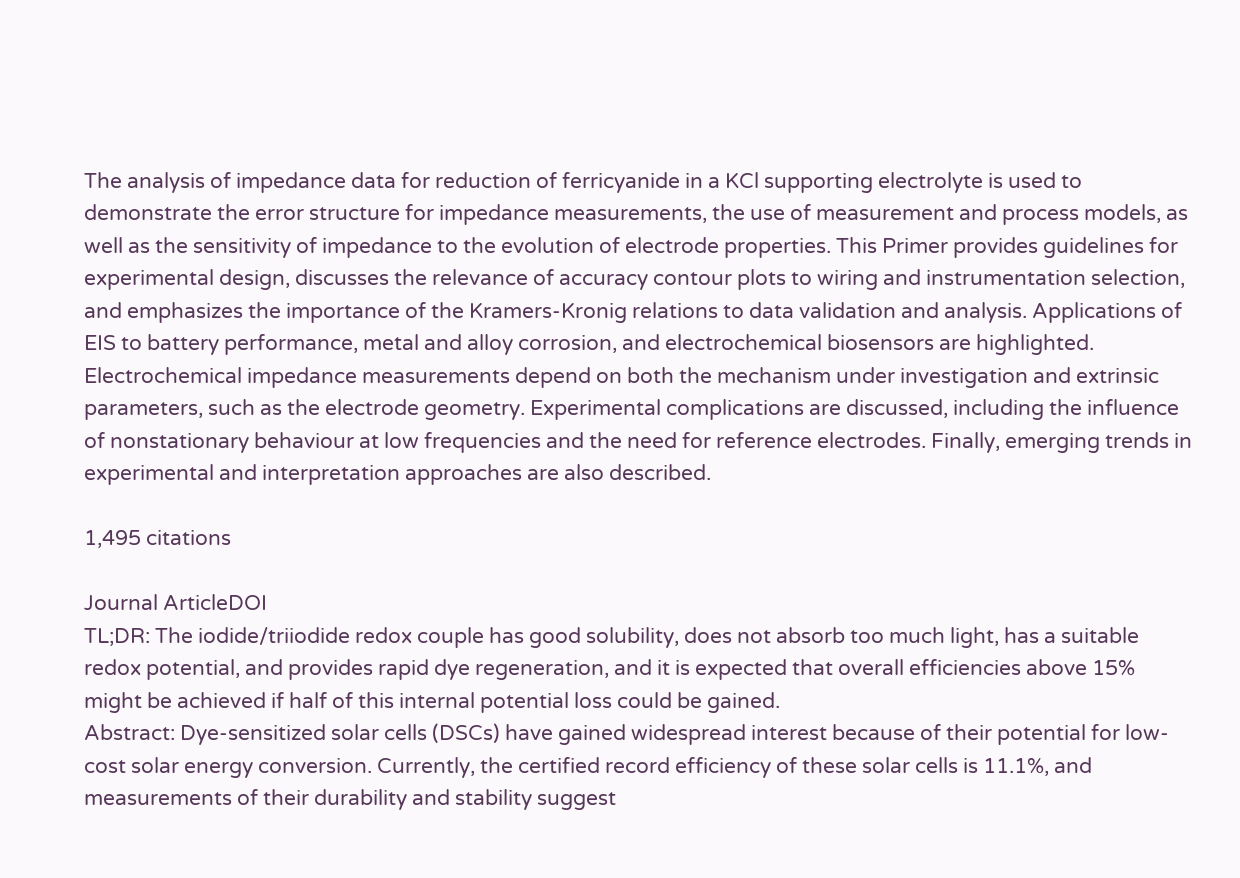The analysis of impedance data for reduction of ferricyanide in a KCl supporting electrolyte is used to demonstrate the error structure for impedance measurements, the use of measurement and process models, as well as the sensitivity of impedance to the evolution of electrode properties. This Primer provides guidelines for experimental design, discusses the relevance of accuracy contour plots to wiring and instrumentation selection, and emphasizes the importance of the Kramers-Kronig relations to data validation and analysis. Applications of EIS to battery performance, metal and alloy corrosion, and electrochemical biosensors are highlighted. Electrochemical impedance measurements depend on both the mechanism under investigation and extrinsic parameters, such as the electrode geometry. Experimental complications are discussed, including the influence of nonstationary behaviour at low frequencies and the need for reference electrodes. Finally, emerging trends in experimental and interpretation approaches are also described.

1,495 citations

Journal ArticleDOI
TL;DR: The iodide/triiodide redox couple has good solubility, does not absorb too much light, has a suitable redox potential, and provides rapid dye regeneration, and it is expected that overall efficiencies above 15% might be achieved if half of this internal potential loss could be gained.
Abstract: Dye-sensitized solar cells (DSCs) have gained widespread interest because of their potential for low-cost solar energy conversion. Currently, the certified record efficiency of these solar cells is 11.1%, and measurements of their durability and stability suggest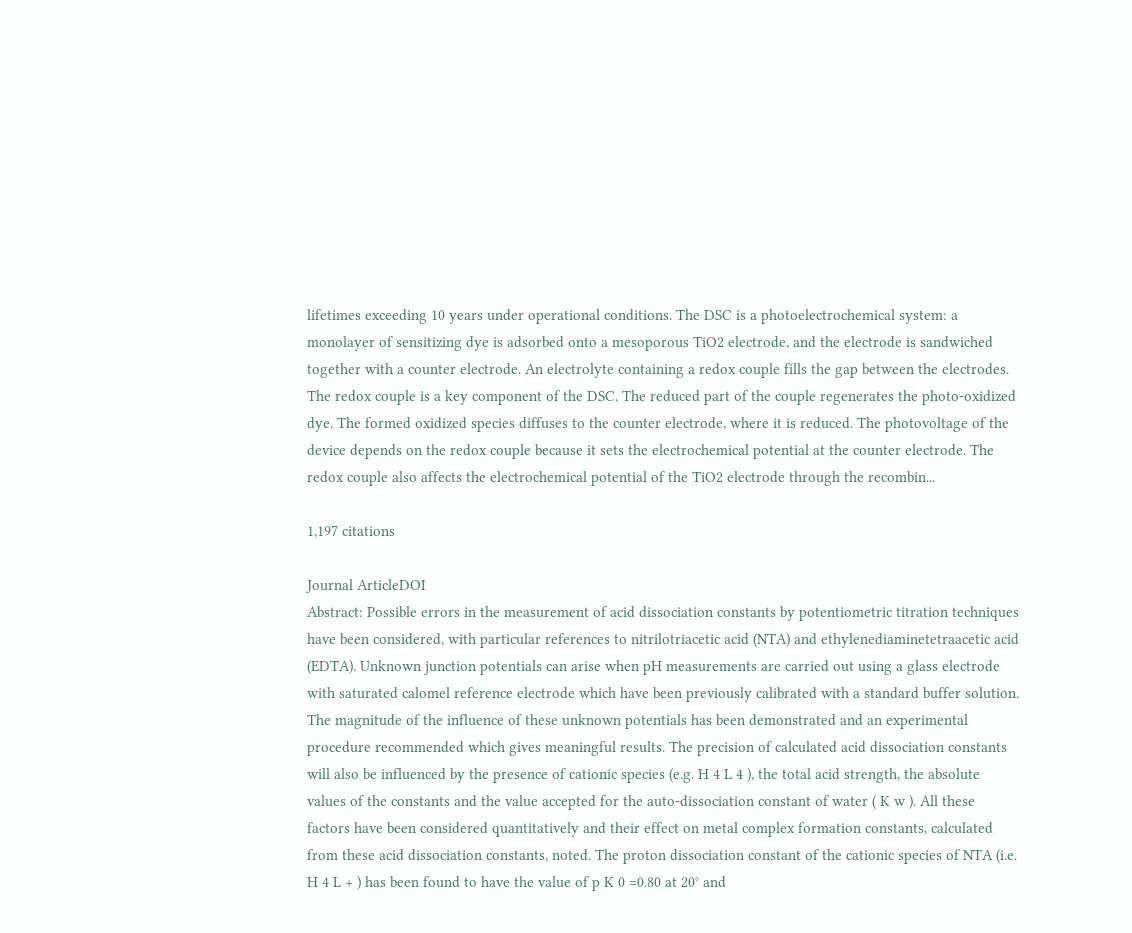lifetimes exceeding 10 years under operational conditions. The DSC is a photoelectrochemical system: a monolayer of sensitizing dye is adsorbed onto a mesoporous TiO2 electrode, and the electrode is sandwiched together with a counter electrode. An electrolyte containing a redox couple fills the gap between the electrodes. The redox couple is a key component of the DSC. The reduced part of the couple regenerates the photo-oxidized dye. The formed oxidized species diffuses to the counter electrode, where it is reduced. The photovoltage of the device depends on the redox couple because it sets the electrochemical potential at the counter electrode. The redox couple also affects the electrochemical potential of the TiO2 electrode through the recombin...

1,197 citations

Journal ArticleDOI
Abstract: Possible errors in the measurement of acid dissociation constants by potentiometric titration techniques have been considered, with particular references to nitrilotriacetic acid (NTA) and ethylenediaminetetraacetic acid (EDTA). Unknown junction potentials can arise when pH measurements are carried out using a glass electrode with saturated calomel reference electrode which have been previously calibrated with a standard buffer solution. The magnitude of the influence of these unknown potentials has been demonstrated and an experimental procedure recommended which gives meaningful results. The precision of calculated acid dissociation constants will also be influenced by the presence of cationic species (e.g. H 4 L 4 ), the total acid strength, the absolute values of the constants and the value accepted for the auto-dissociation constant of water ( K w ). All these factors have been considered quantitatively and their effect on metal complex formation constants, calculated from these acid dissociation constants, noted. The proton dissociation constant of the cationic species of NTA (i.e. H 4 L + ) has been found to have the value of p K 0 =0.80 at 20° and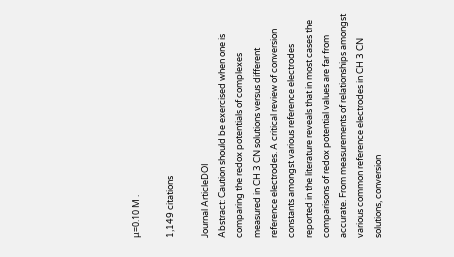μ=0.10 M .

1,149 citations

Journal ArticleDOI
Abstract: Caution should be exercised when one is comparing the redox potentials of complexes measured in CH 3 CN solutions versus different reference electrodes. A critical review of conversion constants amongst various reference electrodes reported in the literature reveals that in most cases the comparisons of redox potential values are far from accurate. From measurements of relationships amongst various common reference electrodes in CH 3 CN solutions, conversion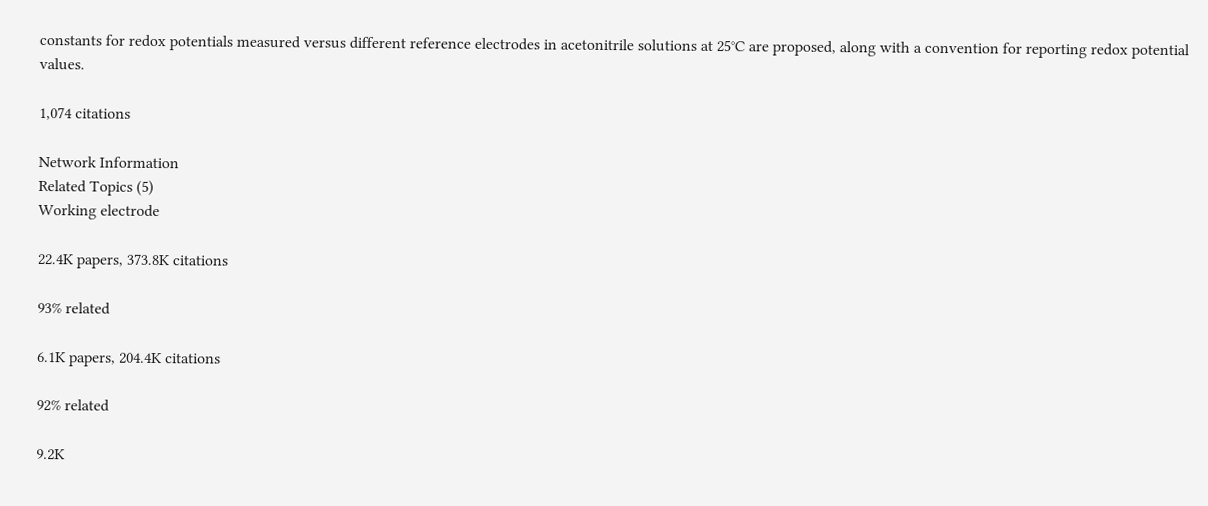constants for redox potentials measured versus different reference electrodes in acetonitrile solutions at 25°C are proposed, along with a convention for reporting redox potential values.

1,074 citations

Network Information
Related Topics (5)
Working electrode

22.4K papers, 373.8K citations

93% related

6.1K papers, 204.4K citations

92% related

9.2K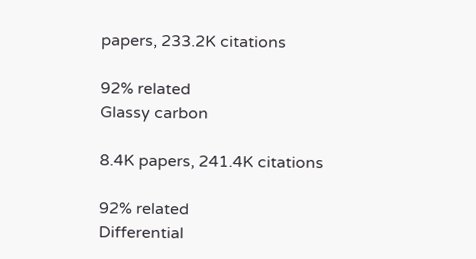papers, 233.2K citations

92% related
Glassy carbon

8.4K papers, 241.4K citations

92% related
Differential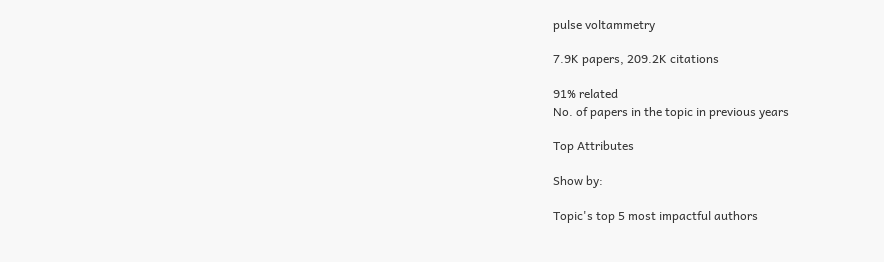pulse voltammetry

7.9K papers, 209.2K citations

91% related
No. of papers in the topic in previous years

Top Attributes

Show by:

Topic's top 5 most impactful authors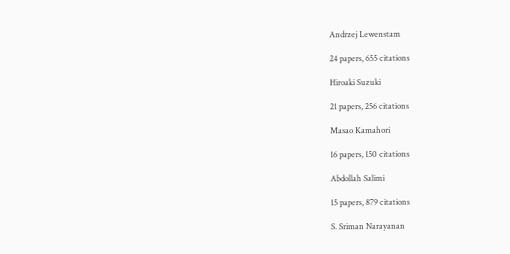Andrzej Lewenstam

24 papers, 655 citations

Hiroaki Suzuki

21 papers, 256 citations

Masao Kamahori

16 papers, 150 citations

Abdollah Salimi

15 papers, 879 citations

S. Sriman Narayanan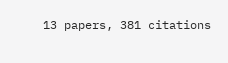13 papers, 381 citations